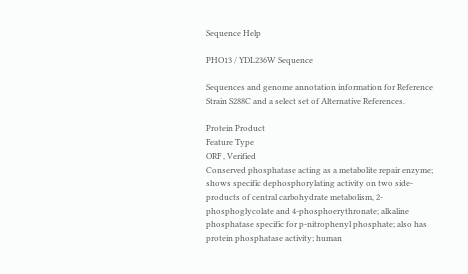Sequence Help

PHO13 / YDL236W Sequence

Sequences and genome annotation information for Reference Strain S288C and a select set of Alternative References.

Protein Product
Feature Type
ORF , Verified
Conserved phosphatase acting as a metabolite repair enzyme; shows specific dephosphorylating activity on two side-products of central carbohydrate metabolism, 2-phosphoglycolate and 4-phosphoerythronate; alkaline phosphatase specific for p-nitrophenyl phosphate; also has protein phosphatase activity; human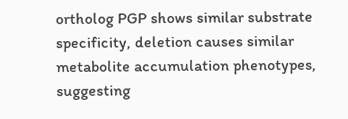ortholog PGP shows similar substrate specificity, deletion causes similar metabolite accumulation phenotypes, suggesting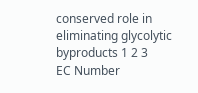conserved role in eliminating glycolytic byproducts 1 2 3
EC Number